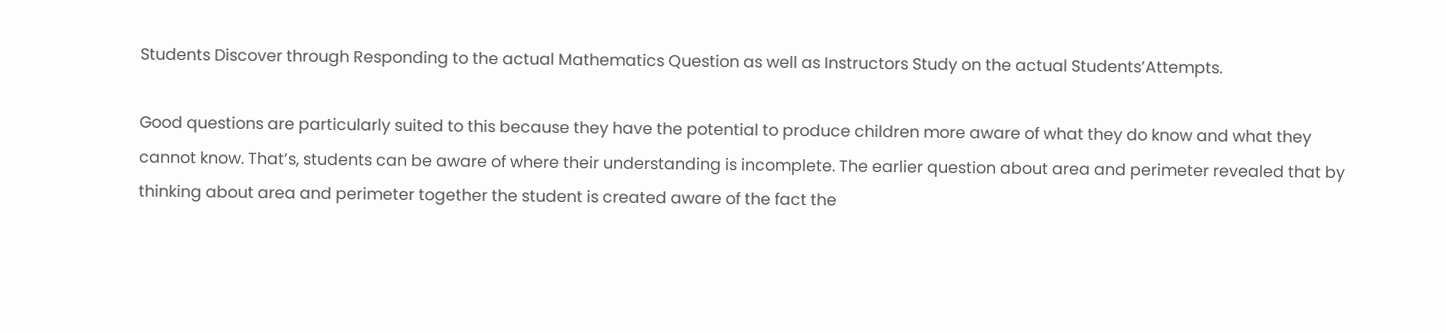Students Discover through Responding to the actual Mathematics Question as well as Instructors Study on the actual Students’Attempts.

Good questions are particularly suited to this because they have the potential to produce children more aware of what they do know and what they cannot know. That’s, students can be aware of where their understanding is incomplete. The earlier question about area and perimeter revealed that by thinking about area and perimeter together the student is created aware of the fact the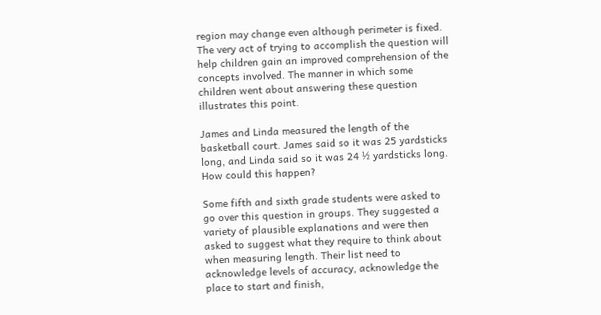region may change even although perimeter is fixed. The very act of trying to accomplish the question will help children gain an improved comprehension of the concepts involved. The manner in which some children went about answering these question illustrates this point.

James and Linda measured the length of the basketball court. James said so it was 25 yardsticks long, and Linda said so it was 24 ½ yardsticks long. How could this happen?

Some fifth and sixth grade students were asked to go over this question in groups. They suggested a variety of plausible explanations and were then asked to suggest what they require to think about when measuring length. Their list need to acknowledge levels of accuracy, acknowledge the place to start and finish,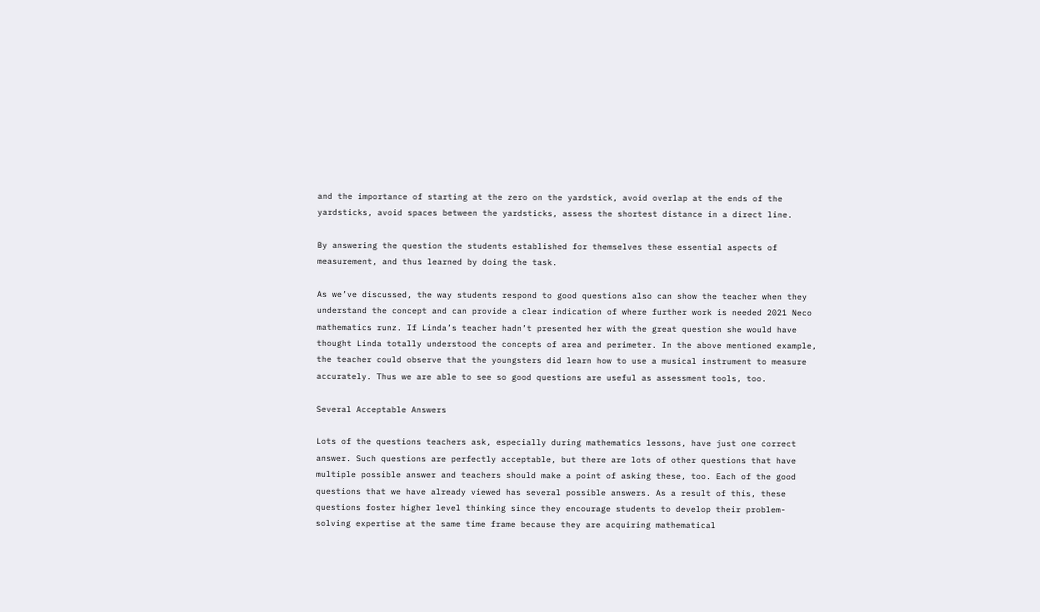and the importance of starting at the zero on the yardstick, avoid overlap at the ends of the yardsticks, avoid spaces between the yardsticks, assess the shortest distance in a direct line.

By answering the question the students established for themselves these essential aspects of measurement, and thus learned by doing the task.

As we’ve discussed, the way students respond to good questions also can show the teacher when they understand the concept and can provide a clear indication of where further work is needed 2021 Neco mathematics runz. If Linda’s teacher hadn’t presented her with the great question she would have thought Linda totally understood the concepts of area and perimeter. In the above mentioned example, the teacher could observe that the youngsters did learn how to use a musical instrument to measure accurately. Thus we are able to see so good questions are useful as assessment tools, too.

Several Acceptable Answers

Lots of the questions teachers ask, especially during mathematics lessons, have just one correct answer. Such questions are perfectly acceptable, but there are lots of other questions that have multiple possible answer and teachers should make a point of asking these, too. Each of the good questions that we have already viewed has several possible answers. As a result of this, these questions foster higher level thinking since they encourage students to develop their problem-solving expertise at the same time frame because they are acquiring mathematical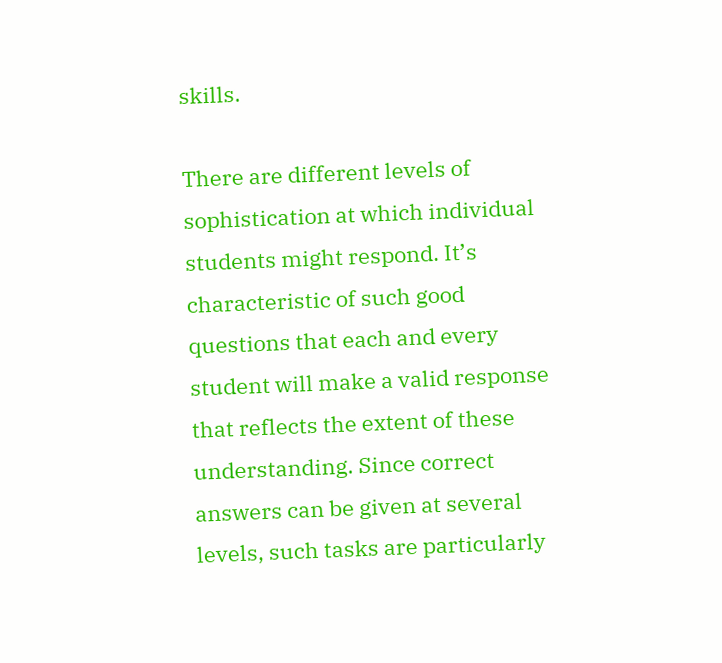skills.

There are different levels of sophistication at which individual students might respond. It’s characteristic of such good questions that each and every student will make a valid response that reflects the extent of these understanding. Since correct answers can be given at several levels, such tasks are particularly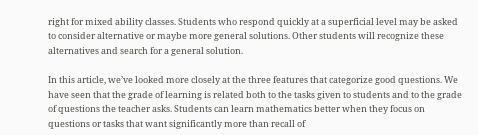right for mixed ability classes. Students who respond quickly at a superficial level may be asked to consider alternative or maybe more general solutions. Other students will recognize these alternatives and search for a general solution.

In this article, we’ve looked more closely at the three features that categorize good questions. We have seen that the grade of learning is related both to the tasks given to students and to the grade of questions the teacher asks. Students can learn mathematics better when they focus on questions or tasks that want significantly more than recall of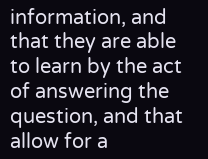information, and that they are able to learn by the act of answering the question, and that allow for a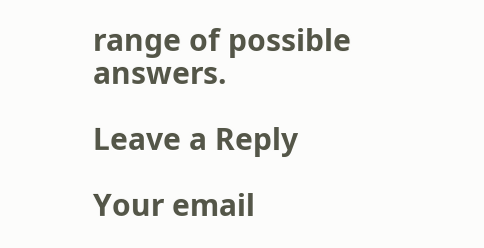range of possible answers.

Leave a Reply

Your email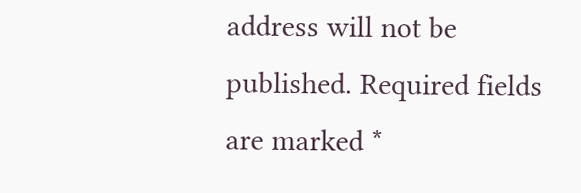address will not be published. Required fields are marked *